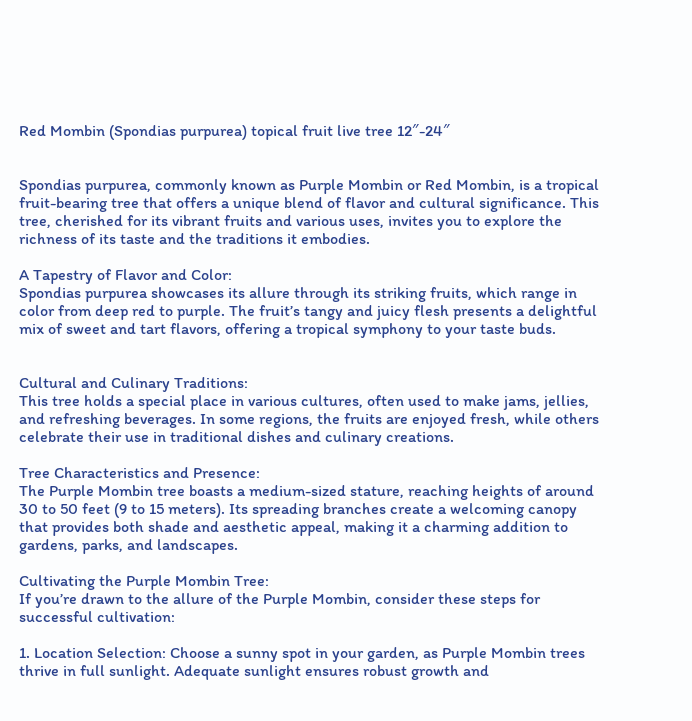Red Mombin (Spondias purpurea) topical fruit live tree 12″-24″


Spondias purpurea, commonly known as Purple Mombin or Red Mombin, is a tropical fruit-bearing tree that offers a unique blend of flavor and cultural significance. This tree, cherished for its vibrant fruits and various uses, invites you to explore the richness of its taste and the traditions it embodies.

A Tapestry of Flavor and Color:
Spondias purpurea showcases its allure through its striking fruits, which range in color from deep red to purple. The fruit’s tangy and juicy flesh presents a delightful mix of sweet and tart flavors, offering a tropical symphony to your taste buds.


Cultural and Culinary Traditions:
This tree holds a special place in various cultures, often used to make jams, jellies, and refreshing beverages. In some regions, the fruits are enjoyed fresh, while others celebrate their use in traditional dishes and culinary creations.

Tree Characteristics and Presence:
The Purple Mombin tree boasts a medium-sized stature, reaching heights of around 30 to 50 feet (9 to 15 meters). Its spreading branches create a welcoming canopy that provides both shade and aesthetic appeal, making it a charming addition to gardens, parks, and landscapes.

Cultivating the Purple Mombin Tree:
If you’re drawn to the allure of the Purple Mombin, consider these steps for successful cultivation:

1. Location Selection: Choose a sunny spot in your garden, as Purple Mombin trees thrive in full sunlight. Adequate sunlight ensures robust growth and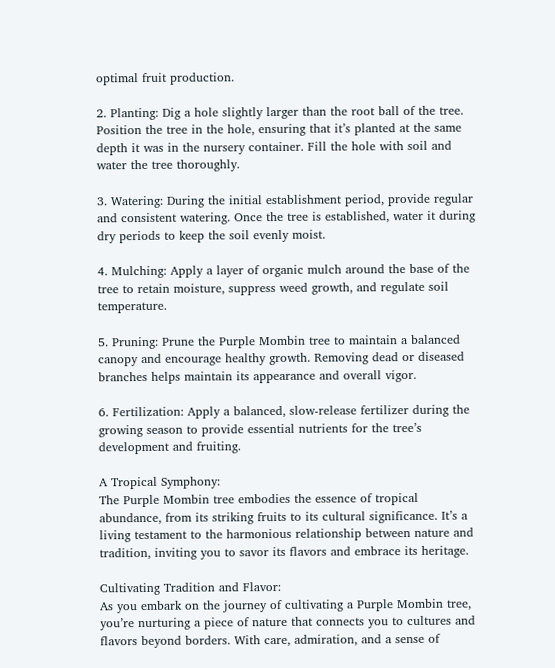optimal fruit production.

2. Planting: Dig a hole slightly larger than the root ball of the tree. Position the tree in the hole, ensuring that it’s planted at the same depth it was in the nursery container. Fill the hole with soil and water the tree thoroughly.

3. Watering: During the initial establishment period, provide regular and consistent watering. Once the tree is established, water it during dry periods to keep the soil evenly moist.

4. Mulching: Apply a layer of organic mulch around the base of the tree to retain moisture, suppress weed growth, and regulate soil temperature.

5. Pruning: Prune the Purple Mombin tree to maintain a balanced canopy and encourage healthy growth. Removing dead or diseased branches helps maintain its appearance and overall vigor.

6. Fertilization: Apply a balanced, slow-release fertilizer during the growing season to provide essential nutrients for the tree’s development and fruiting.

A Tropical Symphony:
The Purple Mombin tree embodies the essence of tropical abundance, from its striking fruits to its cultural significance. It’s a living testament to the harmonious relationship between nature and tradition, inviting you to savor its flavors and embrace its heritage.

Cultivating Tradition and Flavor:
As you embark on the journey of cultivating a Purple Mombin tree, you’re nurturing a piece of nature that connects you to cultures and flavors beyond borders. With care, admiration, and a sense of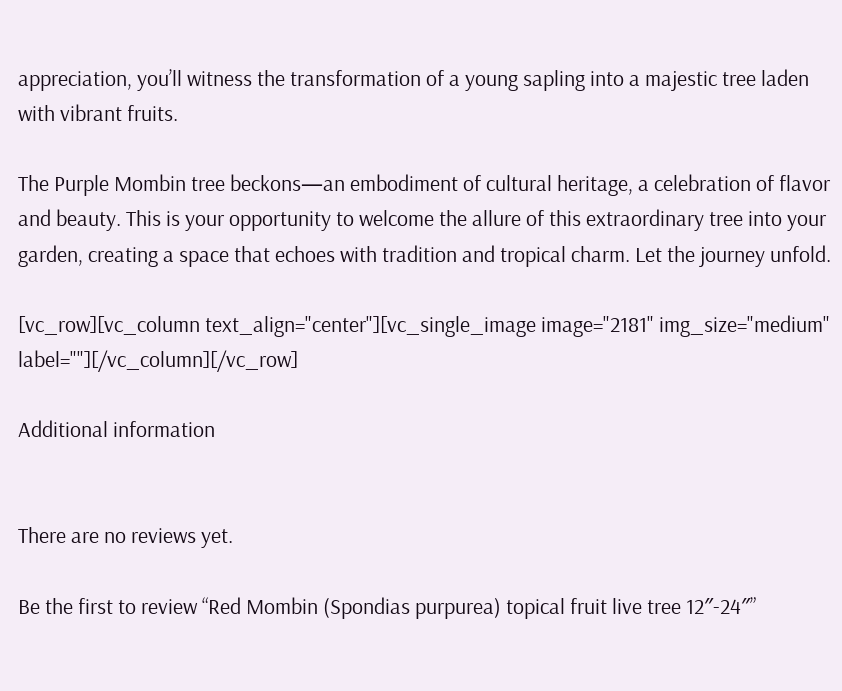appreciation, you’ll witness the transformation of a young sapling into a majestic tree laden with vibrant fruits.

The Purple Mombin tree beckons—an embodiment of cultural heritage, a celebration of flavor and beauty. This is your opportunity to welcome the allure of this extraordinary tree into your garden, creating a space that echoes with tradition and tropical charm. Let the journey unfold.

[vc_row][vc_column text_align="center"][vc_single_image image="2181" img_size="medium" label=""][/vc_column][/vc_row]

Additional information


There are no reviews yet.

Be the first to review “Red Mombin (Spondias purpurea) topical fruit live tree 12″-24″”